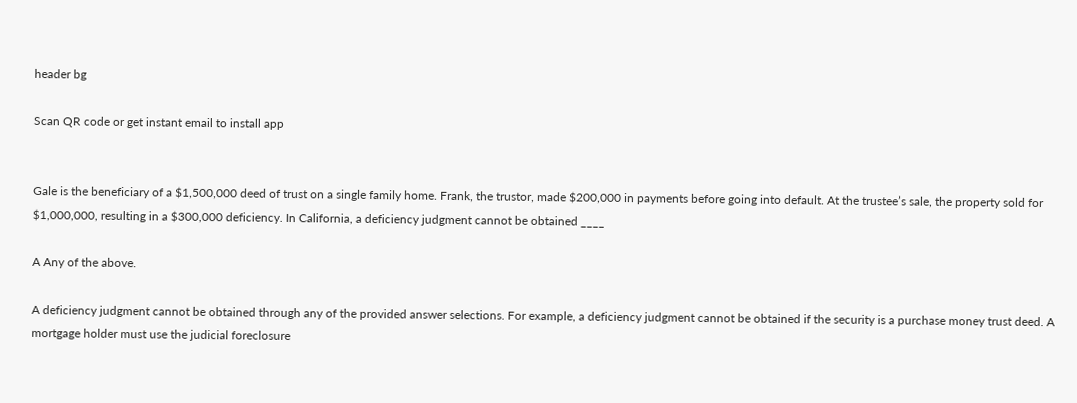header bg

Scan QR code or get instant email to install app


Gale is the beneficiary of a $1,500,000 deed of trust on a single family home. Frank, the trustor, made $200,000 in payments before going into default. At the trustee’s sale, the property sold for $1,000,000, resulting in a $300,000 deficiency. In California, a deficiency judgment cannot be obtained ____

A Any of the above.

A deficiency judgment cannot be obtained through any of the provided answer selections. For example, a deficiency judgment cannot be obtained if the security is a purchase money trust deed. A mortgage holder must use the judicial foreclosure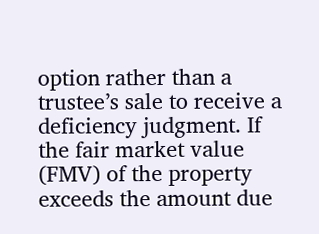option rather than a trustee’s sale to receive a deficiency judgment. If the fair market value (FMV) of the property exceeds the amount due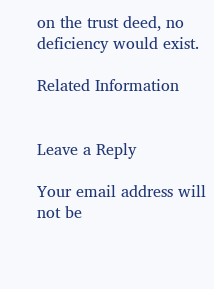on the trust deed, no deficiency would exist.

Related Information


Leave a Reply

Your email address will not be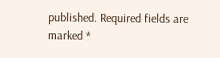published. Required fields are marked *